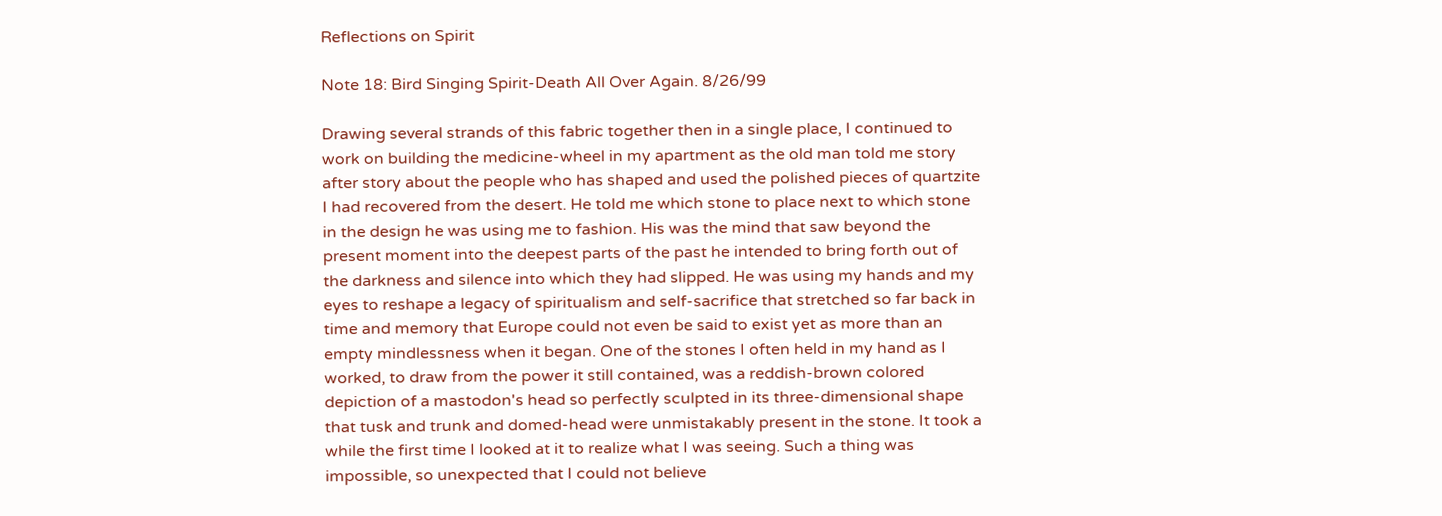Reflections on Spirit

Note 18: Bird Singing Spirit-Death All Over Again. 8/26/99

Drawing several strands of this fabric together then in a single place, I continued to work on building the medicine-wheel in my apartment as the old man told me story after story about the people who has shaped and used the polished pieces of quartzite I had recovered from the desert. He told me which stone to place next to which stone in the design he was using me to fashion. His was the mind that saw beyond the present moment into the deepest parts of the past he intended to bring forth out of the darkness and silence into which they had slipped. He was using my hands and my eyes to reshape a legacy of spiritualism and self-sacrifice that stretched so far back in time and memory that Europe could not even be said to exist yet as more than an empty mindlessness when it began. One of the stones I often held in my hand as I worked, to draw from the power it still contained, was a reddish-brown colored depiction of a mastodon's head so perfectly sculpted in its three-dimensional shape that tusk and trunk and domed-head were unmistakably present in the stone. It took a while the first time I looked at it to realize what I was seeing. Such a thing was impossible, so unexpected that I could not believe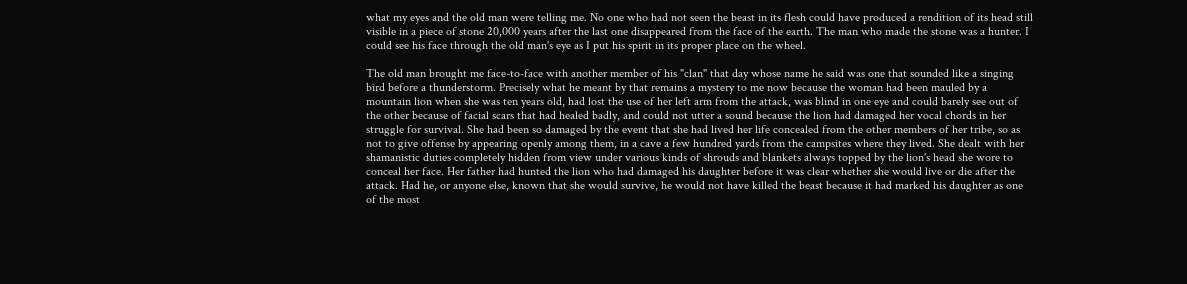what my eyes and the old man were telling me. No one who had not seen the beast in its flesh could have produced a rendition of its head still visible in a piece of stone 20,000 years after the last one disappeared from the face of the earth. The man who made the stone was a hunter. I could see his face through the old man's eye as I put his spirit in its proper place on the wheel.

The old man brought me face-to-face with another member of his "clan" that day whose name he said was one that sounded like a singing bird before a thunderstorm. Precisely what he meant by that remains a mystery to me now because the woman had been mauled by a mountain lion when she was ten years old, had lost the use of her left arm from the attack, was blind in one eye and could barely see out of the other because of facial scars that had healed badly, and could not utter a sound because the lion had damaged her vocal chords in her struggle for survival. She had been so damaged by the event that she had lived her life concealed from the other members of her tribe, so as not to give offense by appearing openly among them, in a cave a few hundred yards from the campsites where they lived. She dealt with her shamanistic duties completely hidden from view under various kinds of shrouds and blankets always topped by the lion's head she wore to conceal her face. Her father had hunted the lion who had damaged his daughter before it was clear whether she would live or die after the attack. Had he, or anyone else, known that she would survive, he would not have killed the beast because it had marked his daughter as one of the most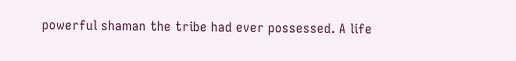powerful shaman the tribe had ever possessed. A life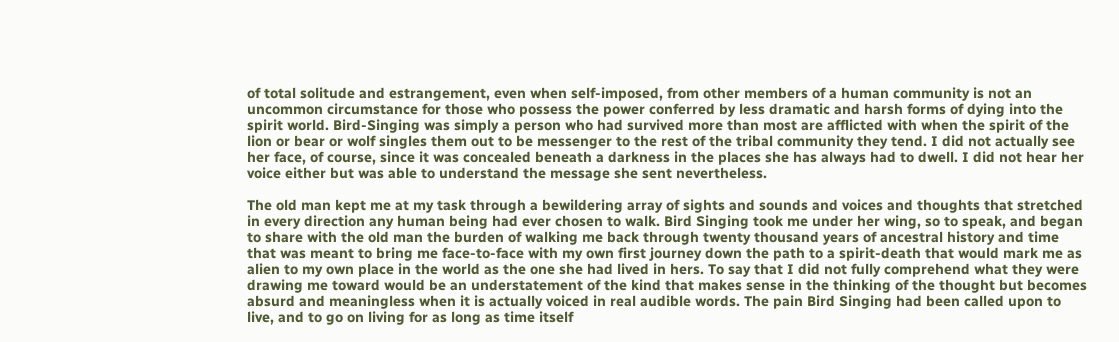of total solitude and estrangement, even when self-imposed, from other members of a human community is not an uncommon circumstance for those who possess the power conferred by less dramatic and harsh forms of dying into the spirit world. Bird-Singing was simply a person who had survived more than most are afflicted with when the spirit of the lion or bear or wolf singles them out to be messenger to the rest of the tribal community they tend. I did not actually see her face, of course, since it was concealed beneath a darkness in the places she has always had to dwell. I did not hear her voice either but was able to understand the message she sent nevertheless.

The old man kept me at my task through a bewildering array of sights and sounds and voices and thoughts that stretched in every direction any human being had ever chosen to walk. Bird Singing took me under her wing, so to speak, and began to share with the old man the burden of walking me back through twenty thousand years of ancestral history and time that was meant to bring me face-to-face with my own first journey down the path to a spirit-death that would mark me as alien to my own place in the world as the one she had lived in hers. To say that I did not fully comprehend what they were drawing me toward would be an understatement of the kind that makes sense in the thinking of the thought but becomes absurd and meaningless when it is actually voiced in real audible words. The pain Bird Singing had been called upon to live, and to go on living for as long as time itself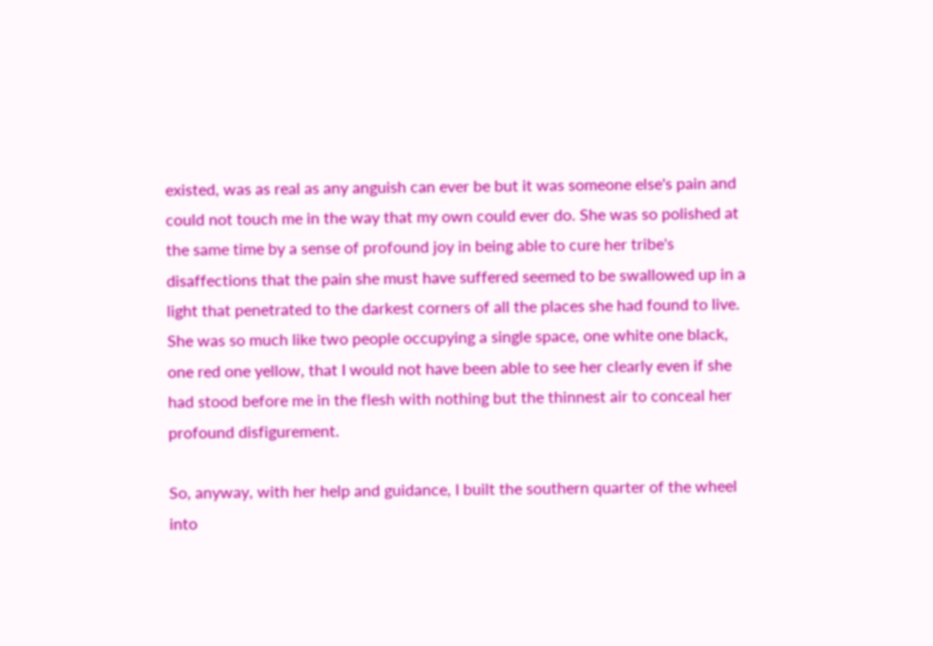existed, was as real as any anguish can ever be but it was someone else's pain and could not touch me in the way that my own could ever do. She was so polished at the same time by a sense of profound joy in being able to cure her tribe's disaffections that the pain she must have suffered seemed to be swallowed up in a light that penetrated to the darkest corners of all the places she had found to live. She was so much like two people occupying a single space, one white one black, one red one yellow, that I would not have been able to see her clearly even if she had stood before me in the flesh with nothing but the thinnest air to conceal her profound disfigurement.

So, anyway, with her help and guidance, I built the southern quarter of the wheel into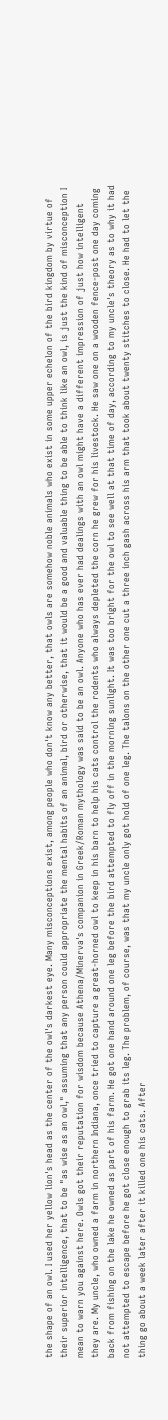the shape of an owl. I used her yellow lion's head as the center of the owl's darkest eye. Many misconceptions exist, among people who don't know any better, that owls are somehow noble animals who exist in some upper echelon of the bird kingdom by virtue of their superior intelligence, that to be "as wise as an owl," assuming that any person could appropriate the mental habits of an animal, bird or otherwise, that it would be a good and valuable thing to be able to think like an owl, is just the kind of misconception I mean to warn you against here. Owls got their reputation for wisdom because Athena/Minerva's companion in Greek/Roman mythology was said to be an owl. Anyone who has ever had dealings with an owl might have a different impression of just how intelligent they are. My uncle, who owned a farm in northern Indiana, once tried to capture a great-horned owl to keep in his barn to help his cats control the rodents who always depleted the corn he grew for his livestock. He saw one on a wooden fence-post one day coming back from fishing on the lake he owned as part of his farm. He got one hand around one leg before the bird attempted to fly off in the morning sunlight. It was too bright for the owl to see well at that time of day, according to my uncle's theory as to why it had not attempted to escape before he got close enough to grab its leg. The problem, of course, was that my uncle only got hold of one leg. The talons on the other one cut a three inch gash across his arm that took about twenty stitches to close. He had to let the thing go about a week later after it killed one his cats. After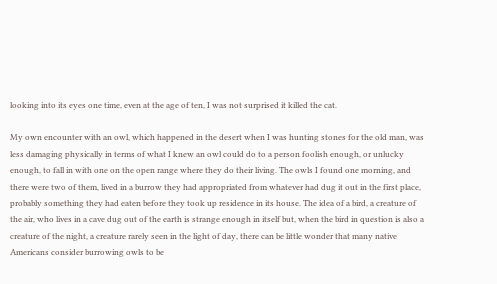looking into its eyes one time, even at the age of ten, I was not surprised it killed the cat.

My own encounter with an owl, which happened in the desert when I was hunting stones for the old man, was less damaging physically in terms of what I knew an owl could do to a person foolish enough, or unlucky enough, to fall in with one on the open range where they do their living. The owls I found one morning, and there were two of them, lived in a burrow they had appropriated from whatever had dug it out in the first place, probably something they had eaten before they took up residence in its house. The idea of a bird, a creature of the air, who lives in a cave dug out of the earth is strange enough in itself but, when the bird in question is also a creature of the night, a creature rarely seen in the light of day, there can be little wonder that many native Americans consider burrowing owls to be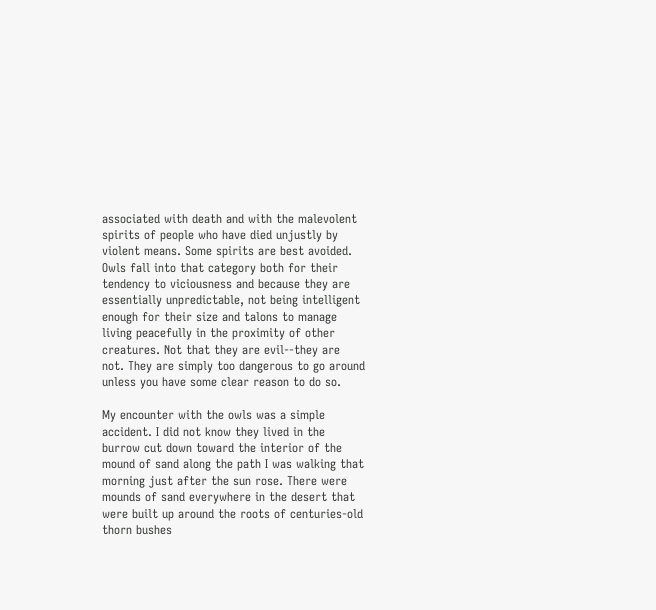associated with death and with the malevolent spirits of people who have died unjustly by violent means. Some spirits are best avoided. Owls fall into that category both for their tendency to viciousness and because they are essentially unpredictable, not being intelligent enough for their size and talons to manage living peacefully in the proximity of other creatures. Not that they are evil--they are not. They are simply too dangerous to go around unless you have some clear reason to do so.

My encounter with the owls was a simple accident. I did not know they lived in the burrow cut down toward the interior of the mound of sand along the path I was walking that morning just after the sun rose. There were mounds of sand everywhere in the desert that were built up around the roots of centuries-old thorn bushes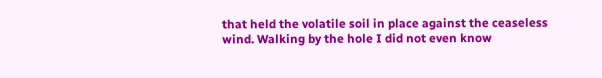that held the volatile soil in place against the ceaseless wind. Walking by the hole I did not even know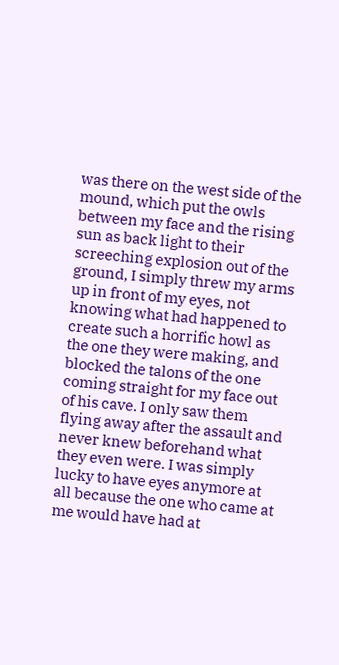was there on the west side of the mound, which put the owls between my face and the rising sun as back light to their screeching explosion out of the ground, I simply threw my arms up in front of my eyes, not knowing what had happened to create such a horrific howl as the one they were making, and blocked the talons of the one coming straight for my face out of his cave. I only saw them flying away after the assault and never knew beforehand what they even were. I was simply lucky to have eyes anymore at all because the one who came at me would have had at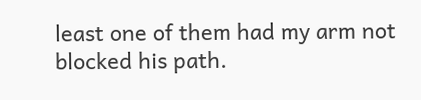least one of them had my arm not blocked his path.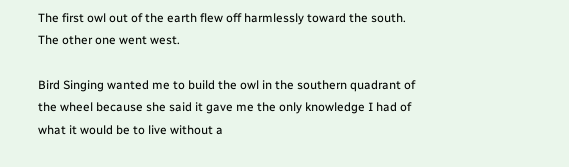The first owl out of the earth flew off harmlessly toward the south. The other one went west.

Bird Singing wanted me to build the owl in the southern quadrant of the wheel because she said it gave me the only knowledge I had of what it would be to live without a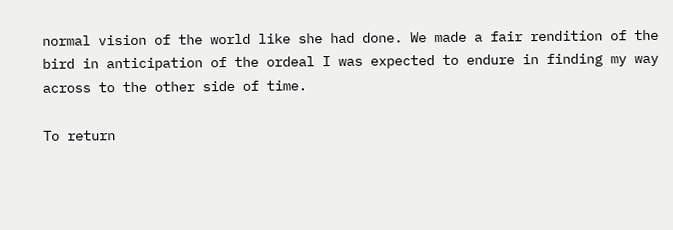normal vision of the world like she had done. We made a fair rendition of the bird in anticipation of the ordeal I was expected to endure in finding my way across to the other side of time.

To return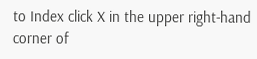to Index click X in the upper right-hand corner of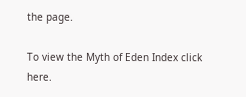the page.

To view the Myth of Eden Index click here.